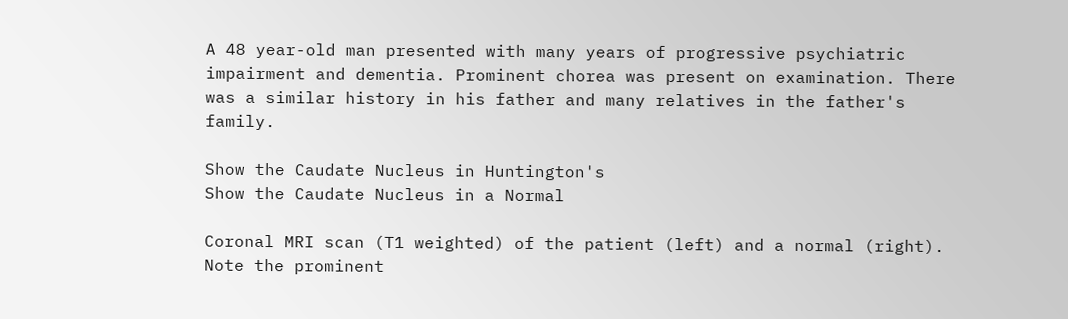A 48 year-old man presented with many years of progressive psychiatric impairment and dementia. Prominent chorea was present on examination. There was a similar history in his father and many relatives in the father's family.

Show the Caudate Nucleus in Huntington's                                                                Show the Caudate Nucleus in a Normal

Coronal MRI scan (T1 weighted) of the patient (left) and a normal (right). Note the prominent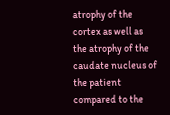atrophy of the cortex as well as the atrophy of the caudate nucleus of the patient compared to the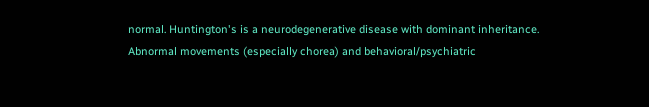normal. Huntington's is a neurodegenerative disease with dominant inheritance. Abnormal movements (especially chorea) and behavioral/psychiatric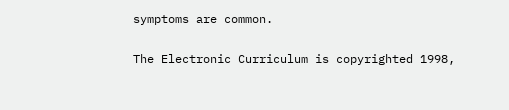symptoms are common.

The Electronic Curriculum is copyrighted 1998,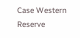Case Western Reserve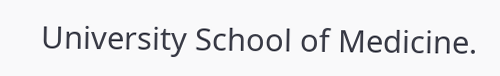University School of Medicine.